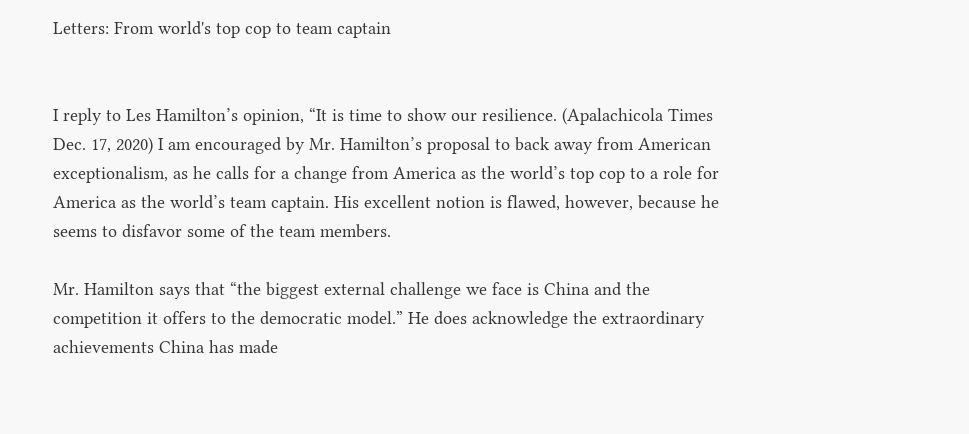Letters: From world's top cop to team captain


I reply to Les Hamilton’s opinion, “It is time to show our resilience. (Apalachicola Times Dec. 17, 2020) I am encouraged by Mr. Hamilton’s proposal to back away from American exceptionalism, as he calls for a change from America as the world’s top cop to a role for America as the world’s team captain. His excellent notion is flawed, however, because he seems to disfavor some of the team members.

Mr. Hamilton says that “the biggest external challenge we face is China and the competition it offers to the democratic model.” He does acknowledge the extraordinary achievements China has made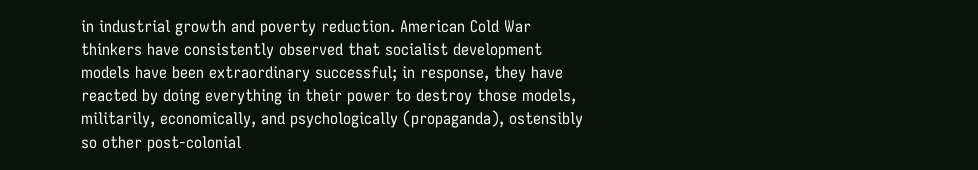in industrial growth and poverty reduction. American Cold War thinkers have consistently observed that socialist development models have been extraordinary successful; in response, they have reacted by doing everything in their power to destroy those models, militarily, economically, and psychologically (propaganda), ostensibly so other post-colonial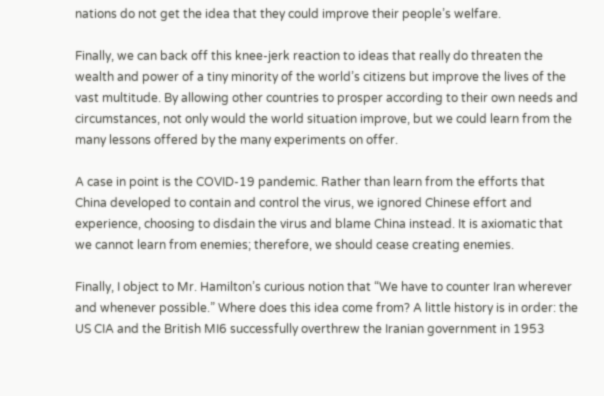nations do not get the idea that they could improve their people’s welfare.

Finally, we can back off this knee-jerk reaction to ideas that really do threaten the wealth and power of a tiny minority of the world’s citizens but improve the lives of the vast multitude. By allowing other countries to prosper according to their own needs and circumstances, not only would the world situation improve, but we could learn from the many lessons offered by the many experiments on offer.

A case in point is the COVID-19 pandemic. Rather than learn from the efforts that China developed to contain and control the virus, we ignored Chinese effort and experience, choosing to disdain the virus and blame China instead. It is axiomatic that we cannot learn from enemies; therefore, we should cease creating enemies.

Finally, I object to Mr. Hamilton’s curious notion that “We have to counter Iran wherever and whenever possible.” Where does this idea come from? A little history is in order: the US CIA and the British MI6 successfully overthrew the Iranian government in 1953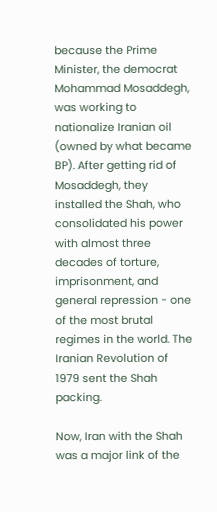because the Prime Minister, the democrat Mohammad Mosaddegh, was working to nationalize Iranian oil (owned by what became BP). After getting rid of Mosaddegh, they installed the Shah, who consolidated his power with almost three decades of torture, imprisonment, and general repression - one of the most brutal regimes in the world. The Iranian Revolution of 1979 sent the Shah packing.

Now, Iran with the Shah was a major link of the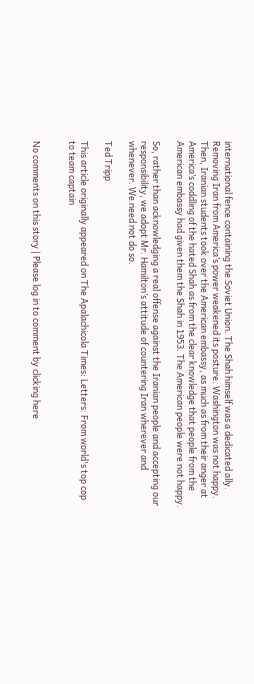international fence containing the Soviet Union. The Shah himself was a dedicated ally. Removing Iran from America’s power weakened its posture. Washington was not happy. Then, Iranian students took over the American embassy, as much as from their anger at America’s coddling of the hated Shah as from the clear knowledge that people from the American embassy had given them the Shah in 1953. The American people were not happy.

So, rather than acknowledging a real offense against the Iranian people and accepting our responsibility, we adopt Mr. Hamilton’s attitude of countering Iran wherever and whenever. We need not do so.

Ted Tripp

This article originally appeared on The Apalachicola Times: Letters: From world's top cop to team captain


No comments on this story | Please log in to comment by clicking here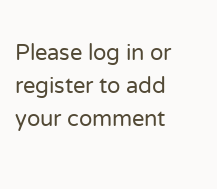Please log in or register to add your comment